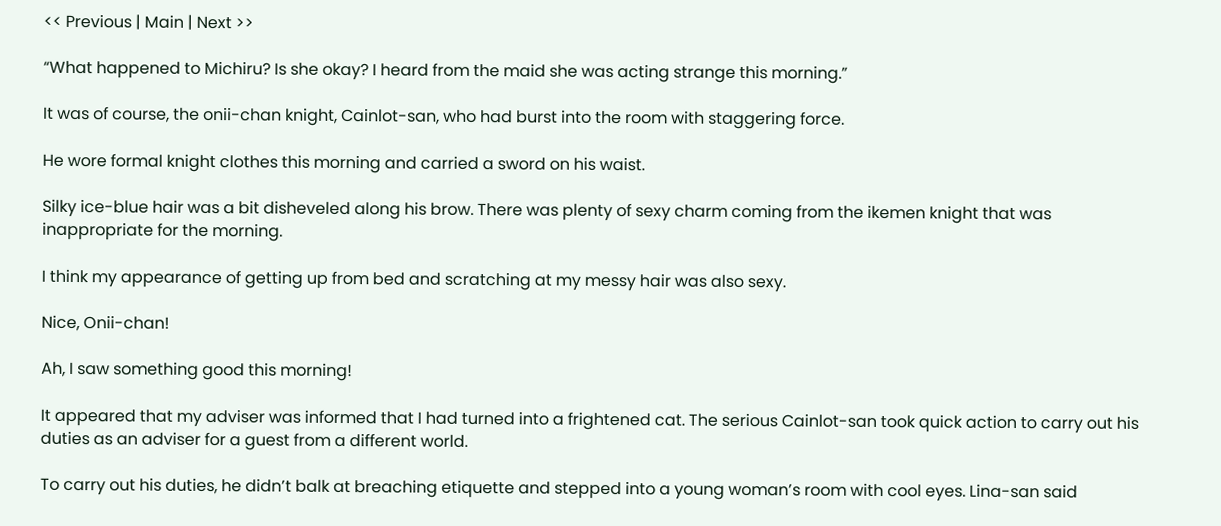<< Previous | Main | Next >>

“What happened to Michiru? Is she okay? I heard from the maid she was acting strange this morning.”

It was of course, the onii-chan knight, Cainlot-san, who had burst into the room with staggering force.

He wore formal knight clothes this morning and carried a sword on his waist.

Silky ice-blue hair was a bit disheveled along his brow. There was plenty of sexy charm coming from the ikemen knight that was inappropriate for the morning.

I think my appearance of getting up from bed and scratching at my messy hair was also sexy.

Nice, Onii-chan!

Ah, I saw something good this morning!

It appeared that my adviser was informed that I had turned into a frightened cat. The serious Cainlot-san took quick action to carry out his duties as an adviser for a guest from a different world.

To carry out his duties, he didn’t balk at breaching etiquette and stepped into a young woman’s room with cool eyes. Lina-san said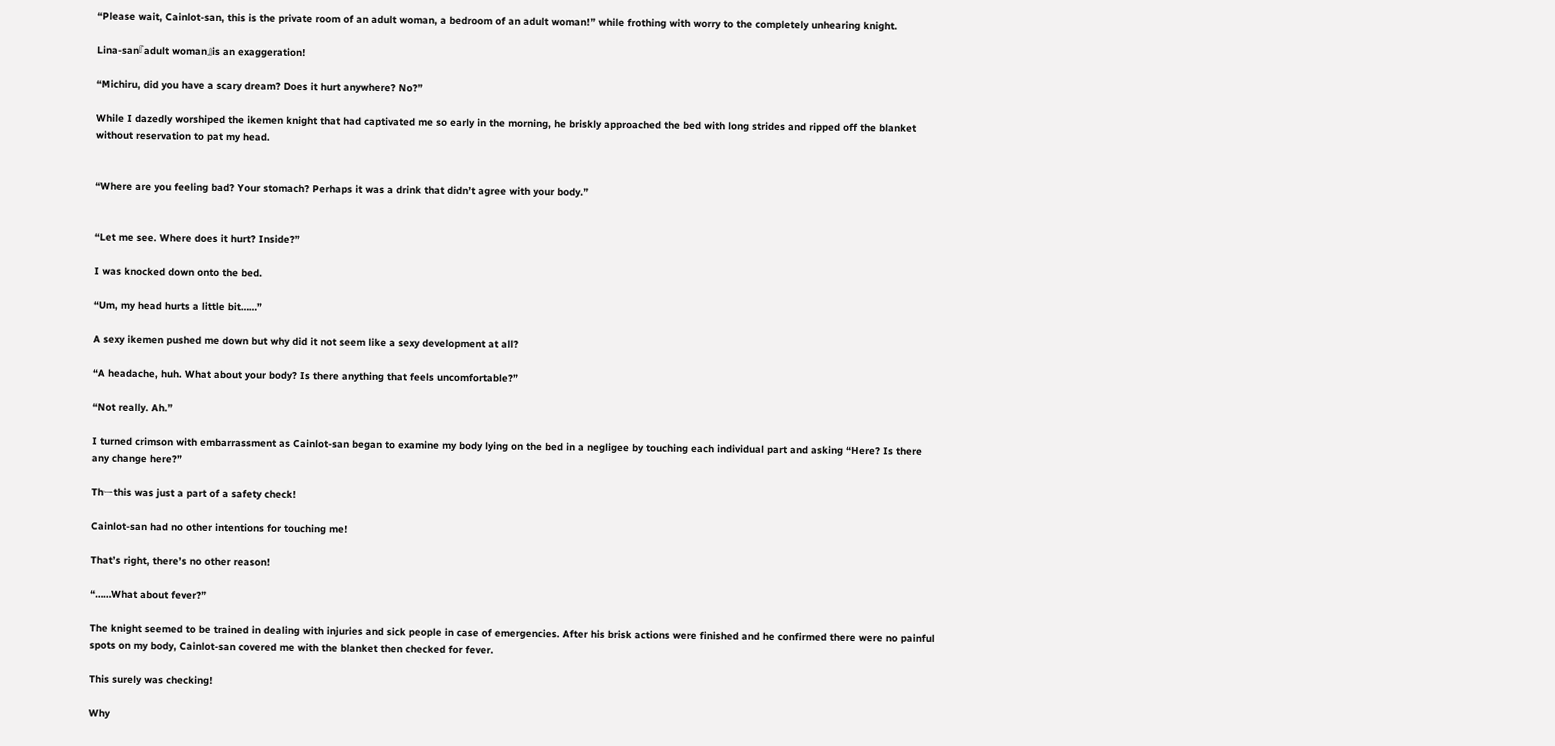“Please wait, Cainlot-san, this is the private room of an adult woman, a bedroom of an adult woman!” while frothing with worry to the completely unhearing knight.

Lina-san『adult woman』is an exaggeration!

“Michiru, did you have a scary dream? Does it hurt anywhere? No?”

While I dazedly worshiped the ikemen knight that had captivated me so early in the morning, he briskly approached the bed with long strides and ripped off the blanket without reservation to pat my head.


“Where are you feeling bad? Your stomach? Perhaps it was a drink that didn’t agree with your body.”


“Let me see. Where does it hurt? Inside?”

I was knocked down onto the bed.

“Um, my head hurts a little bit……”

A sexy ikemen pushed me down but why did it not seem like a sexy development at all?

“A headache, huh. What about your body? Is there anything that feels uncomfortable?”

“Not really. Ah.”

I turned crimson with embarrassment as Cainlot-san began to examine my body lying on the bed in a negligee by touching each individual part and asking “Here? Is there any change here?”

Thーthis was just a part of a safety check!

Cainlot-san had no other intentions for touching me!

That’s right, there’s no other reason!

“……What about fever?”

The knight seemed to be trained in dealing with injuries and sick people in case of emergencies. After his brisk actions were finished and he confirmed there were no painful spots on my body, Cainlot-san covered me with the blanket then checked for fever.

This surely was checking!

Why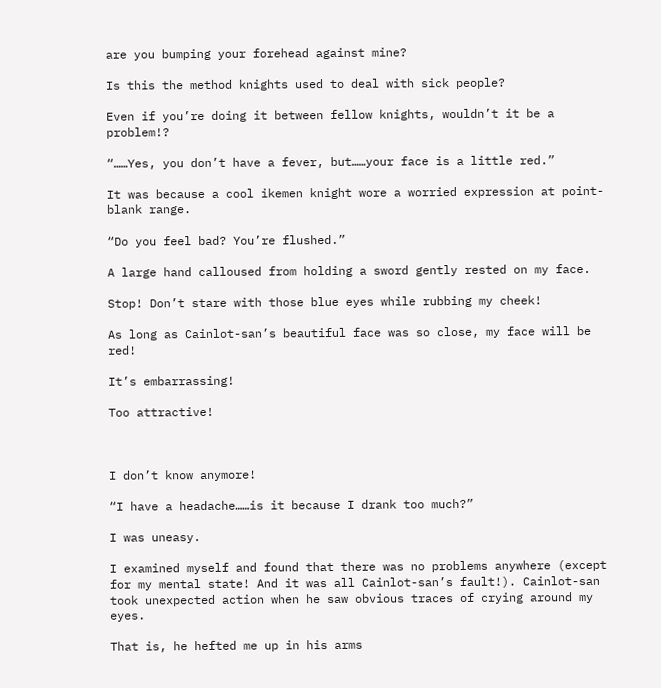are you bumping your forehead against mine?

Is this the method knights used to deal with sick people?

Even if you’re doing it between fellow knights, wouldn’t it be a problem!?

“……Yes, you don’t have a fever, but……your face is a little red.”

It was because a cool ikemen knight wore a worried expression at point-blank range.

“Do you feel bad? You’re flushed.”

A large hand calloused from holding a sword gently rested on my face.

Stop! Don’t stare with those blue eyes while rubbing my cheek!

As long as Cainlot-san’s beautiful face was so close, my face will be red!

It’s embarrassing!

Too attractive!



I don’t know anymore!

“I have a headache……is it because I drank too much?”

I was uneasy.

I examined myself and found that there was no problems anywhere (except for my mental state! And it was all Cainlot-san’s fault!). Cainlot-san took unexpected action when he saw obvious traces of crying around my eyes.

That is, he hefted me up in his arms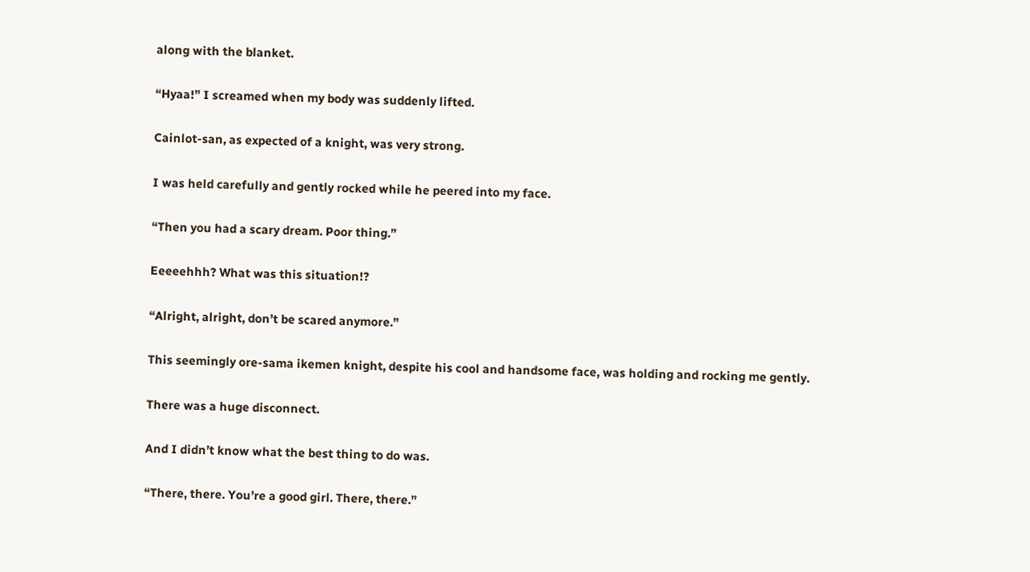along with the blanket.

“Hyaa!” I screamed when my body was suddenly lifted.

Cainlot-san, as expected of a knight, was very strong.

I was held carefully and gently rocked while he peered into my face.

“Then you had a scary dream. Poor thing.”

Eeeeehhh? What was this situation!?

“Alright, alright, don’t be scared anymore.”

This seemingly ore-sama ikemen knight, despite his cool and handsome face, was holding and rocking me gently.

There was a huge disconnect.

And I didn’t know what the best thing to do was.

“There, there. You’re a good girl. There, there.”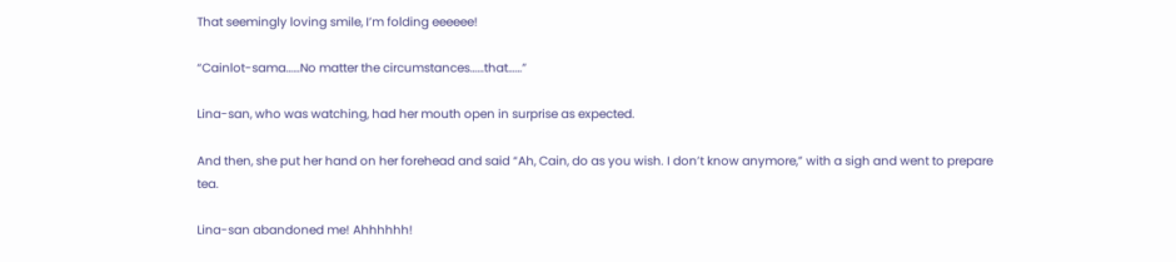That seemingly loving smile, I’m folding eeeeee!

“Cainlot-sama……No matter the circumstances……that……”

Lina-san, who was watching, had her mouth open in surprise as expected.

And then, she put her hand on her forehead and said “Ah, Cain, do as you wish. I don’t know anymore,” with a sigh and went to prepare tea.

Lina-san abandoned me! Ahhhhhh!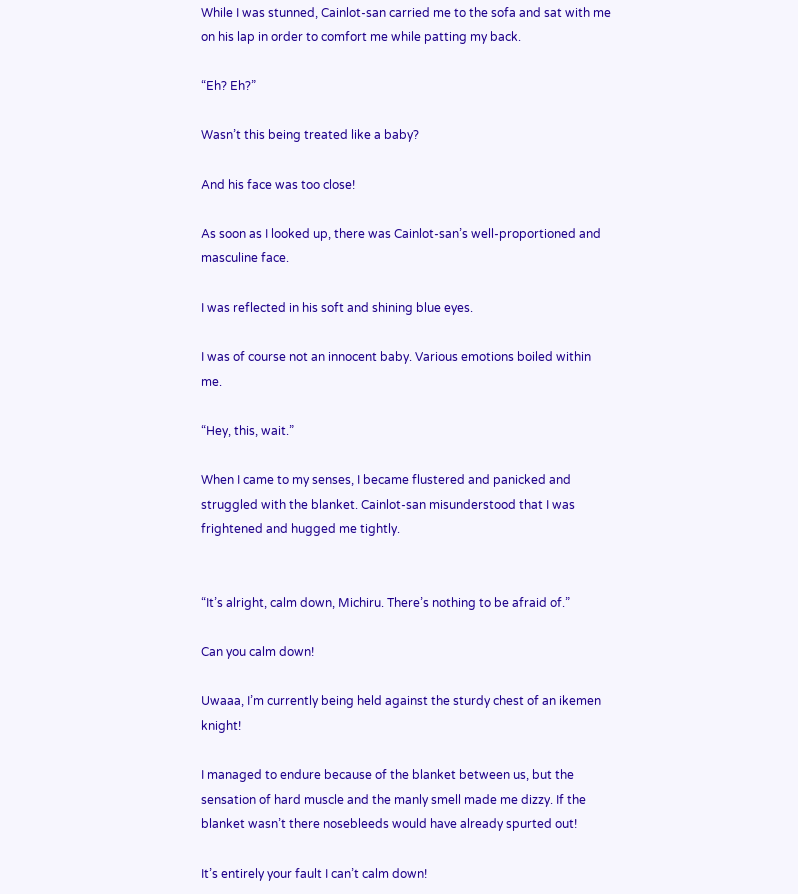While I was stunned, Cainlot-san carried me to the sofa and sat with me on his lap in order to comfort me while patting my back.

“Eh? Eh?”

Wasn’t this being treated like a baby?

And his face was too close!

As soon as I looked up, there was Cainlot-san’s well-proportioned and masculine face.

I was reflected in his soft and shining blue eyes.

I was of course not an innocent baby. Various emotions boiled within me.

“Hey, this, wait.”

When I came to my senses, I became flustered and panicked and struggled with the blanket. Cainlot-san misunderstood that I was frightened and hugged me tightly.


“It’s alright, calm down, Michiru. There’s nothing to be afraid of.”

Can you calm down!

Uwaaa, I’m currently being held against the sturdy chest of an ikemen knight!

I managed to endure because of the blanket between us, but the sensation of hard muscle and the manly smell made me dizzy. If the blanket wasn’t there nosebleeds would have already spurted out!

It’s entirely your fault I can’t calm down!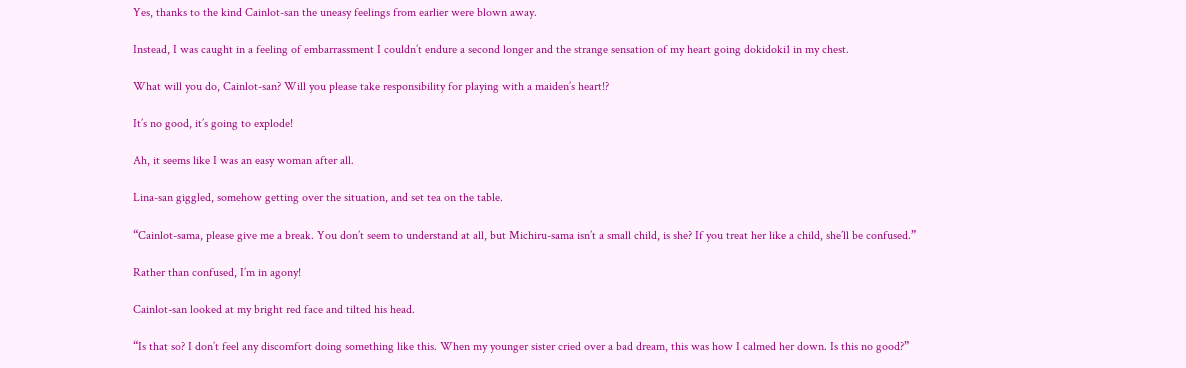Yes, thanks to the kind Cainlot-san the uneasy feelings from earlier were blown away.

Instead, I was caught in a feeling of embarrassment I couldn’t endure a second longer and the strange sensation of my heart going dokidoki1 in my chest.

What will you do, Cainlot-san? Will you please take responsibility for playing with a maiden’s heart!?

It’s no good, it’s going to explode!

Ah, it seems like I was an easy woman after all.

Lina-san giggled, somehow getting over the situation, and set tea on the table.

“Cainlot-sama, please give me a break. You don’t seem to understand at all, but Michiru-sama isn’t a small child, is she? If you treat her like a child, she’ll be confused.”

Rather than confused, I’m in agony!

Cainlot-san looked at my bright red face and tilted his head.

“Is that so? I don’t feel any discomfort doing something like this. When my younger sister cried over a bad dream, this was how I calmed her down. Is this no good?”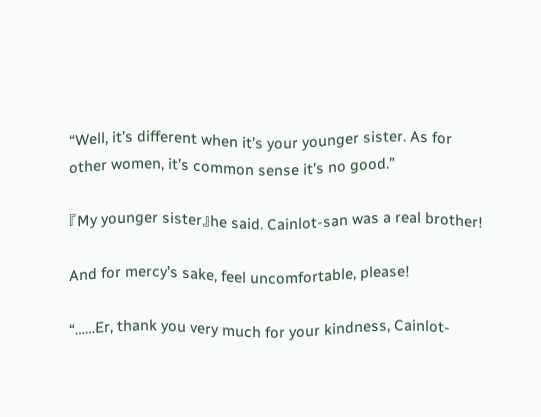“Well, it’s different when it’s your younger sister. As for other women, it’s common sense it’s no good.”

『My younger sister』he said. Cainlot-san was a real brother!

And for mercy’s sake, feel uncomfortable, please!

“……Er, thank you very much for your kindness, Cainlot-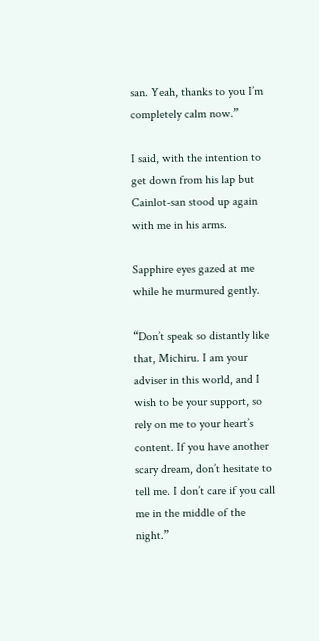san. Yeah, thanks to you I’m completely calm now.”

I said, with the intention to get down from his lap but Cainlot-san stood up again with me in his arms.

Sapphire eyes gazed at me while he murmured gently.

“Don’t speak so distantly like that, Michiru. I am your adviser in this world, and I wish to be your support, so rely on me to your heart’s content. If you have another scary dream, don’t hesitate to tell me. I don’t care if you call me in the middle of the night.”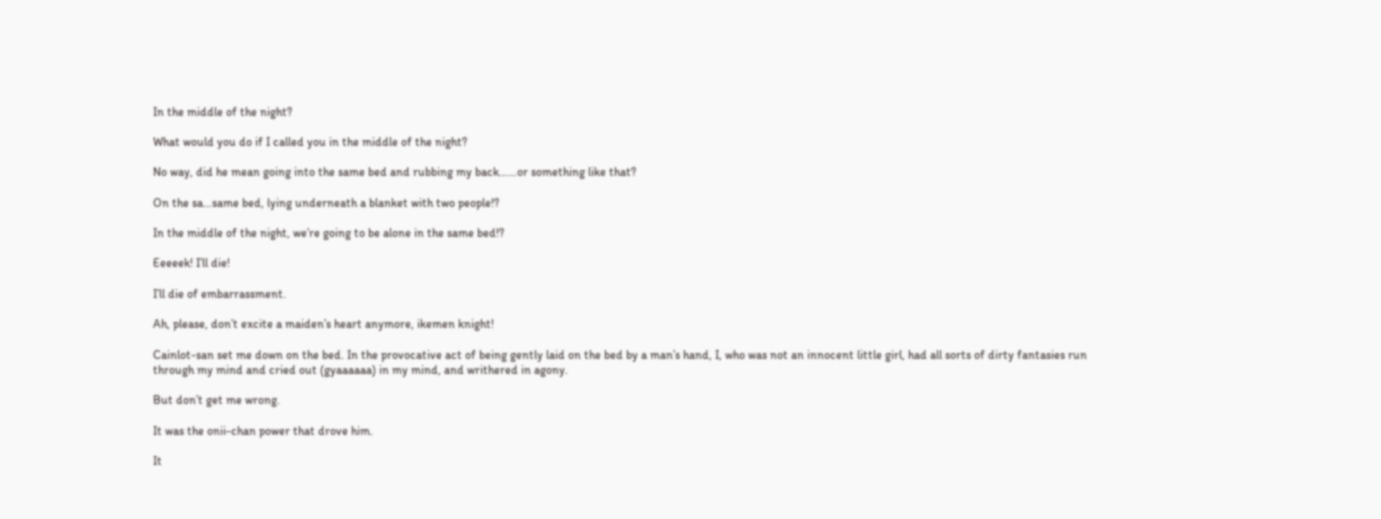In the middle of the night?

What would you do if I called you in the middle of the night?

No way, did he mean going into the same bed and rubbing my back……or something like that?

On the sa…same bed, lying underneath a blanket with two people!?

In the middle of the night, we’re going to be alone in the same bed!?

Eeeeek! I’ll die!

I’ll die of embarrassment.

Ah, please, don’t excite a maiden’s heart anymore, ikemen knight!

Cainlot-san set me down on the bed. In the provocative act of being gently laid on the bed by a man’s hand, I, who was not an innocent little girl, had all sorts of dirty fantasies run through my mind and cried out (gyaaaaaa) in my mind, and writhered in agony.

But don’t get me wrong.

It was the onii-chan power that drove him.

It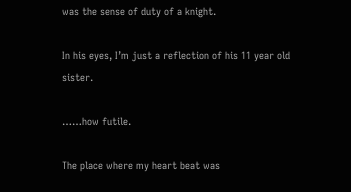was the sense of duty of a knight.

In his eyes, I’m just a reflection of his 11 year old sister.

……how futile.

The place where my heart beat was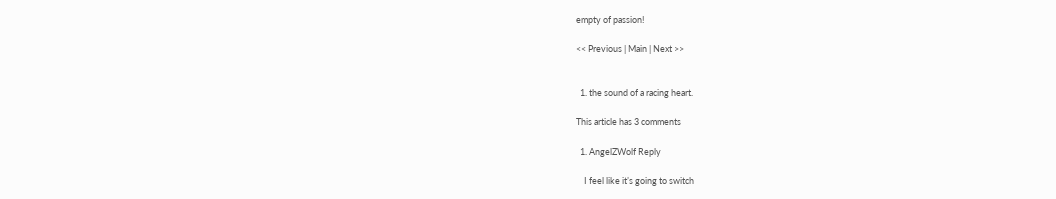empty of passion!

<< Previous | Main | Next >>


  1. the sound of a racing heart.

This article has 3 comments

  1. AngelZWolf Reply

    I feel like it’s going to switch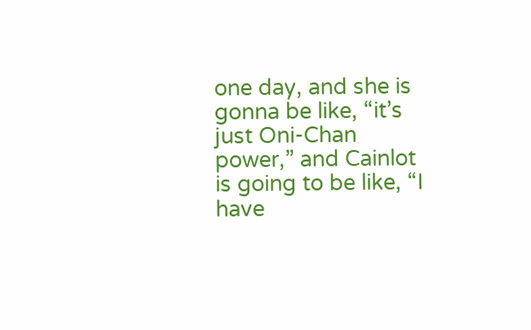one day, and she is gonna be like, “it’s just Oni-Chan power,” and Cainlot is going to be like, “I have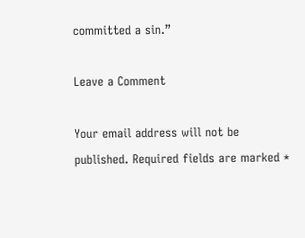committed a sin.”

Leave a Comment

Your email address will not be published. Required fields are marked *